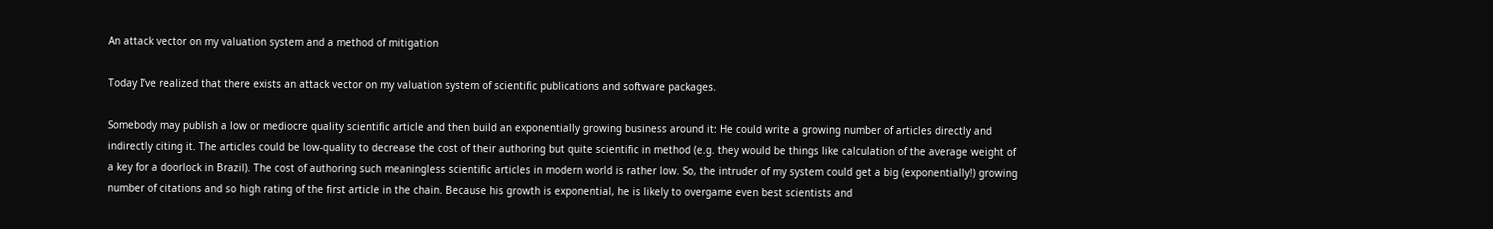An attack vector on my valuation system and a method of mitigation

Today I’ve realized that there exists an attack vector on my valuation system of scientific publications and software packages.

Somebody may publish a low or mediocre quality scientific article and then build an exponentially growing business around it: He could write a growing number of articles directly and indirectly citing it. The articles could be low-quality to decrease the cost of their authoring but quite scientific in method (e.g. they would be things like calculation of the average weight of a key for a doorlock in Brazil). The cost of authoring such meaningless scientific articles in modern world is rather low. So, the intruder of my system could get a big (exponentially!) growing number of citations and so high rating of the first article in the chain. Because his growth is exponential, he is likely to overgame even best scientists and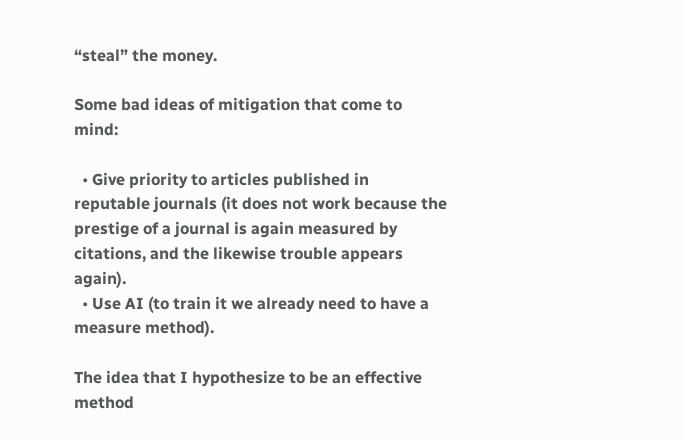“steal” the money.

Some bad ideas of mitigation that come to mind:

  • Give priority to articles published in reputable journals (it does not work because the prestige of a journal is again measured by citations, and the likewise trouble appears again).
  • Use AI (to train it we already need to have a measure method).

The idea that I hypothesize to be an effective method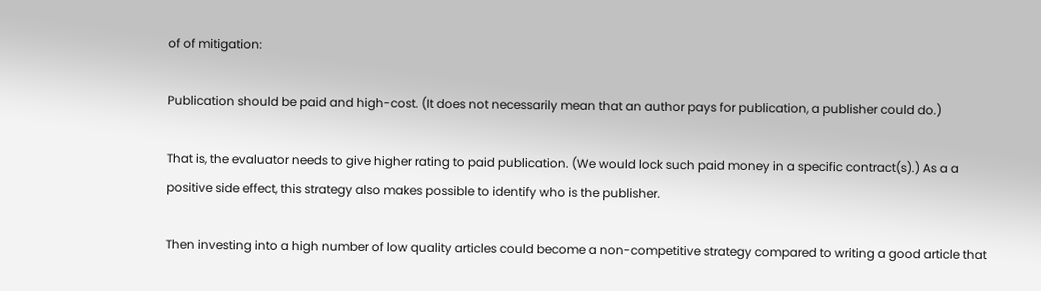of of mitigation:

Publication should be paid and high-cost. (It does not necessarily mean that an author pays for publication, a publisher could do.)

That is, the evaluator needs to give higher rating to paid publication. (We would lock such paid money in a specific contract(s).) As a a positive side effect, this strategy also makes possible to identify who is the publisher.

Then investing into a high number of low quality articles could become a non-competitive strategy compared to writing a good article that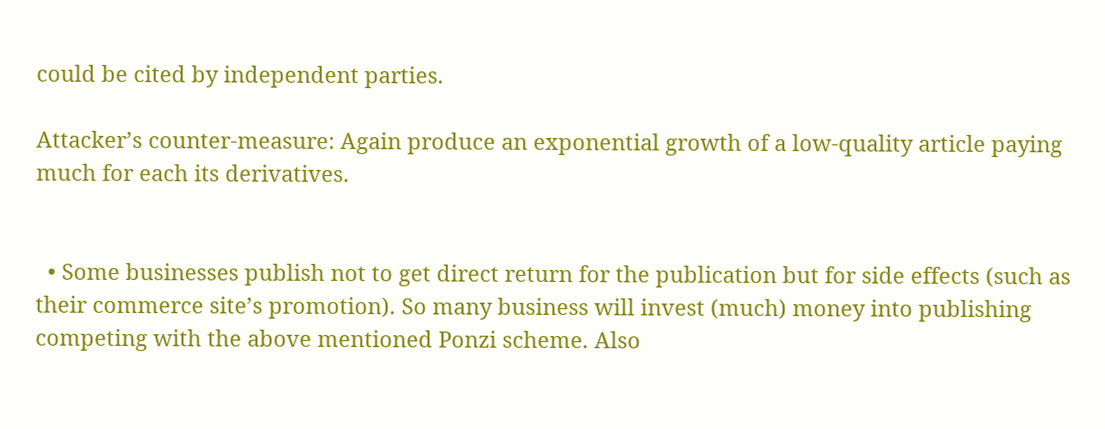could be cited by independent parties.

Attacker’s counter-measure: Again produce an exponential growth of a low-quality article paying much for each its derivatives.


  • Some businesses publish not to get direct return for the publication but for side effects (such as their commerce site’s promotion). So many business will invest (much) money into publishing competing with the above mentioned Ponzi scheme. Also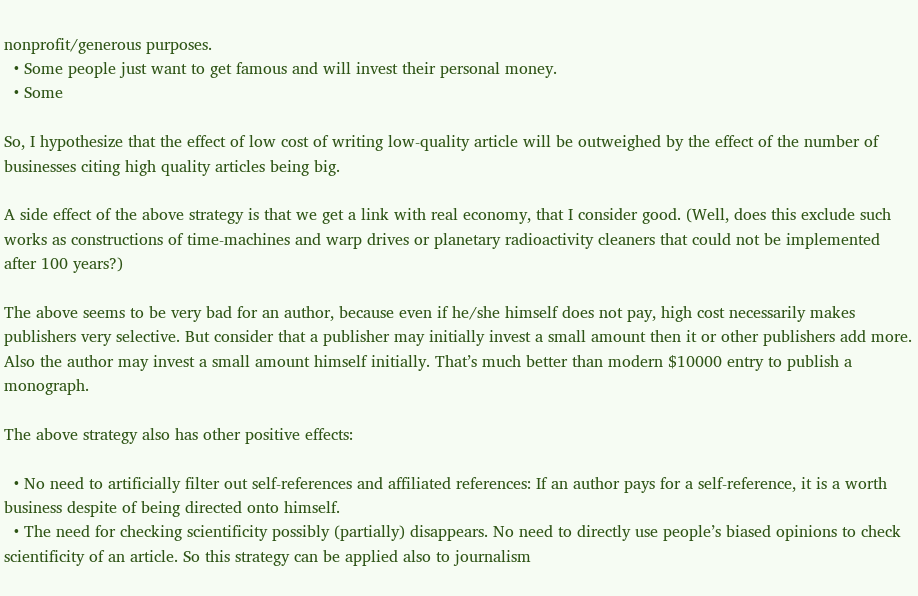nonprofit/generous purposes.
  • Some people just want to get famous and will invest their personal money.
  • Some

So, I hypothesize that the effect of low cost of writing low-quality article will be outweighed by the effect of the number of businesses citing high quality articles being big.

A side effect of the above strategy is that we get a link with real economy, that I consider good. (Well, does this exclude such works as constructions of time-machines and warp drives or planetary radioactivity cleaners that could not be implemented after 100 years?)

The above seems to be very bad for an author, because even if he/she himself does not pay, high cost necessarily makes publishers very selective. But consider that a publisher may initially invest a small amount then it or other publishers add more. Also the author may invest a small amount himself initially. That’s much better than modern $10000 entry to publish a monograph.

The above strategy also has other positive effects:

  • No need to artificially filter out self-references and affiliated references: If an author pays for a self-reference, it is a worth business despite of being directed onto himself.
  • The need for checking scientificity possibly (partially) disappears. No need to directly use people’s biased opinions to check scientificity of an article. So this strategy can be applied also to journalism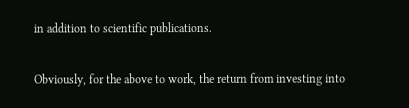in addition to scientific publications.

Obviously, for the above to work, the return from investing into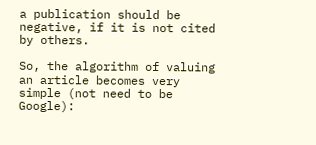a publication should be negative, if it is not cited by others.

So, the algorithm of valuing an article becomes very simple (not need to be Google):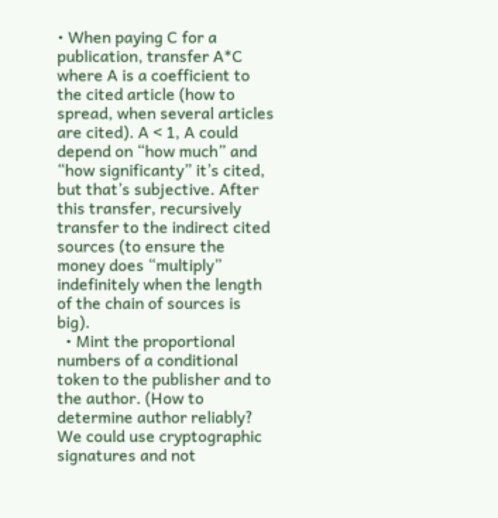• When paying C for a publication, transfer A*C where A is a coefficient to the cited article (how to spread, when several articles are cited). A < 1, A could depend on “how much” and “how significanty” it’s cited, but that’s subjective. After this transfer, recursively transfer to the indirect cited sources (to ensure the money does “multiply” indefinitely when the length of the chain of sources is big).
  • Mint the proportional numbers of a conditional token to the publisher and to the author. (How to determine author reliably? We could use cryptographic signatures and not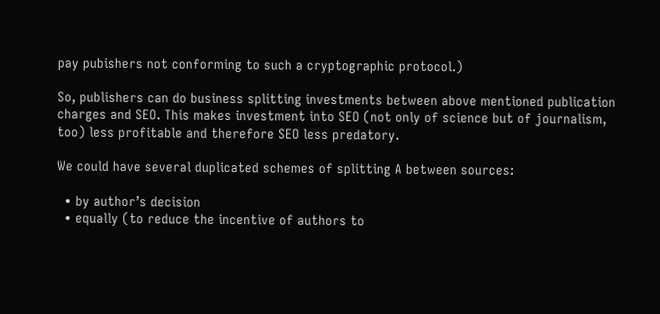pay pubishers not conforming to such a cryptographic protocol.)

So, publishers can do business splitting investments between above mentioned publication charges and SEO. This makes investment into SEO (not only of science but of journalism, too) less profitable and therefore SEO less predatory.

We could have several duplicated schemes of splitting A between sources:

  • by author’s decision
  • equally (to reduce the incentive of authors to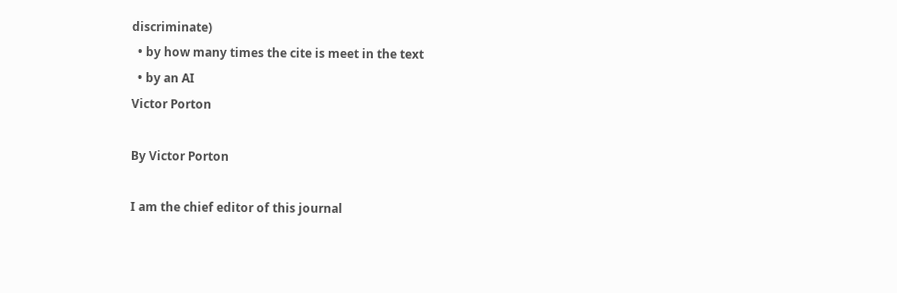discriminate)
  • by how many times the cite is meet in the text
  • by an AI
Victor Porton

By Victor Porton

I am the chief editor of this journal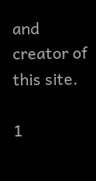and creator of this site.

1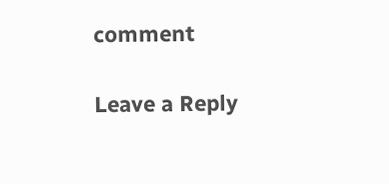comment

Leave a Reply